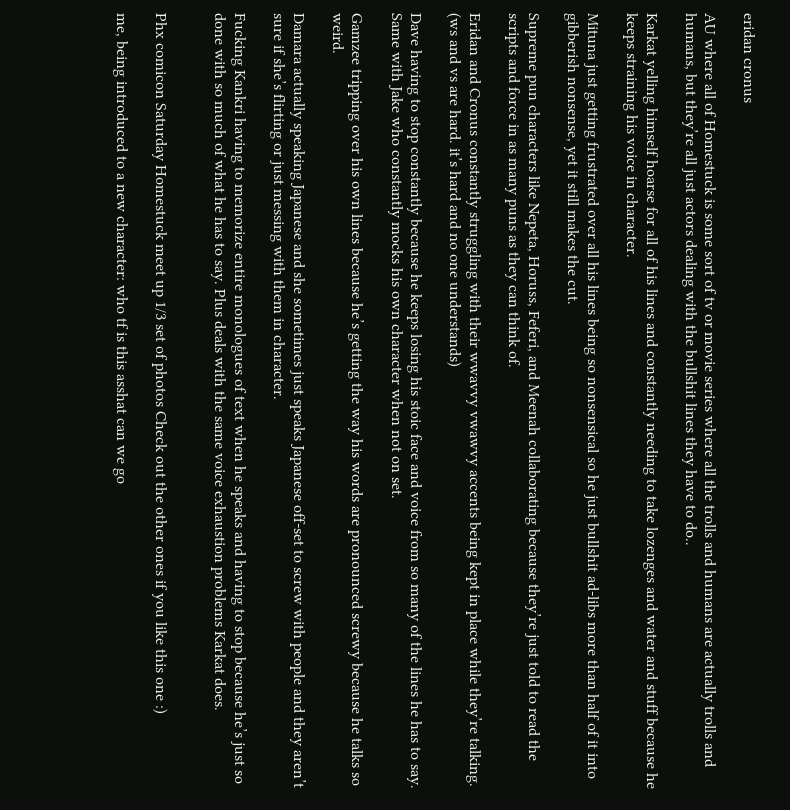eridan cronus

AU where all of Homestuck is some sort of tv or movie series where all the trolls and humans are actually trolls and humans, but they’re all just actors dealing with the bullshit lines they have to do..

Karkat yelling himself hoarse for all of his lines and constantly needing to take lozenges and water and stuff because he keeps straining his voice in character.

Mituna just getting frustrated over all his lines being so nonsensical so he just bullshit ad-libs more than half of it into gibberish nonsense, yet it still makes the cut.

Supreme pun characters like Nepeta, Horuss, Feferi, and Meenah collaborating because they’re just told to read the scripts and force in as many puns as they can think of.

Eridan and Cronus constantly struggling with their wwavvy vwawvy accents being kept in place while they’re talking. (ws and vs are hard. it’s hard and no one understands)

Dave having to stop constantly because he keeps losing his stoic face and voice from so many of the lines he has to say. Same with Jake who constantly mocks his own character when not on set.

Gamzee tripping over his own lines because he’s getting the way his words are pronounced screwy because he talks so weird.

Damara actually speaking Japanese and she sometimes just speaks Japanese off-set to screw with people and they aren’t sure if she’s flirting or just messing with them in character.

Fucking Kankri having to memorize entire monologues of text when he speaks and having to stop because he’s just so done with so much of what he has to say. Plus deals with the same voice exhaustion problems Karkat does.


Phx comicon Saturday Homestuck meet up 1/3 set of photos Check out the other ones if you like this one :)

me, being introduced to a new character: who tf is this asshat can we go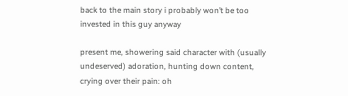back to the main story i probably won’t be too invested in this guy anyway

present me, showering said character with (usually undeserved) adoration, hunting down content, crying over their pain: oh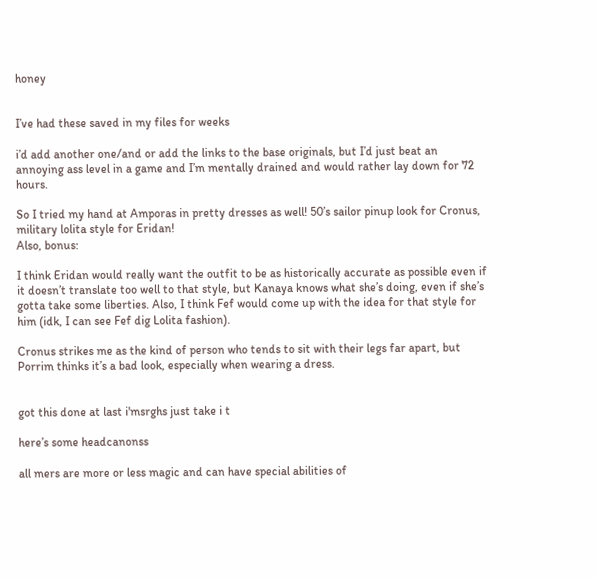honey


I’ve had these saved in my files for weeks

i’d add another one/and or add the links to the base originals, but I’d just beat an annoying ass level in a game and I’m mentally drained and would rather lay down for 72 hours.

So I tried my hand at Amporas in pretty dresses as well! 50’s sailor pinup look for Cronus, military lolita style for Eridan!
Also, bonus:

I think Eridan would really want the outfit to be as historically accurate as possible even if it doesn’t translate too well to that style, but Kanaya knows what she’s doing, even if she’s gotta take some liberties. Also, I think Fef would come up with the idea for that style for him (idk, I can see Fef dig Lolita fashion).

Cronus strikes me as the kind of person who tends to sit with their legs far apart, but Porrim thinks it’s a bad look, especially when wearing a dress.


got this done at last i'msrghs just take i t

here’s some headcanonss

all mers are more or less magic and can have special abilities of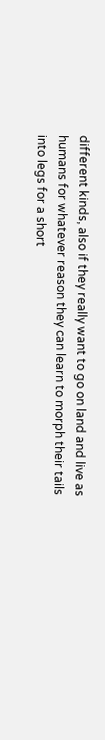different kinds, also if they really want to go on land and live as humans for whatever reason they can learn to morph their tails into legs for a short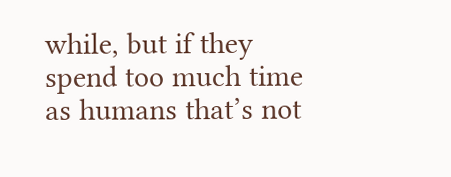while, but if they spend too much time as humans that’s not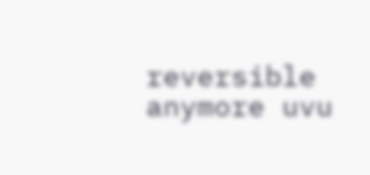reversible anymore uvu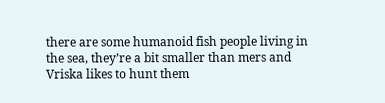there are some humanoid fish people living in the sea, they’re a bit smaller than mers and Vriska likes to hunt them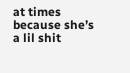at times because she’s a lil shit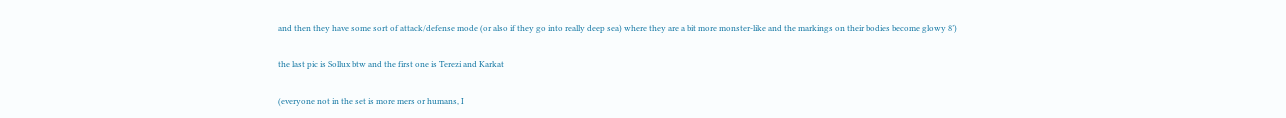and then they have some sort of attack/defense mode (or also if they go into really deep sea) where they are a bit more monster-like and the markings on their bodies become glowy 8’)

the last pic is Sollux btw and the first one is Terezi and Karkat

(everyone not in the set is more mers or humans, I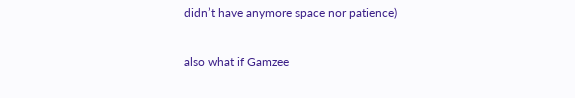didn’t have anymore space nor patience)

also what if Gamzee